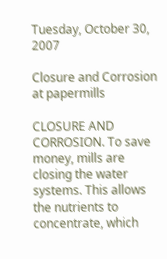Tuesday, October 30, 2007

Closure and Corrosion at papermills

CLOSURE AND CORROSION. To save money, mills are closing the water systems. This allows the nutrients to concentrate, which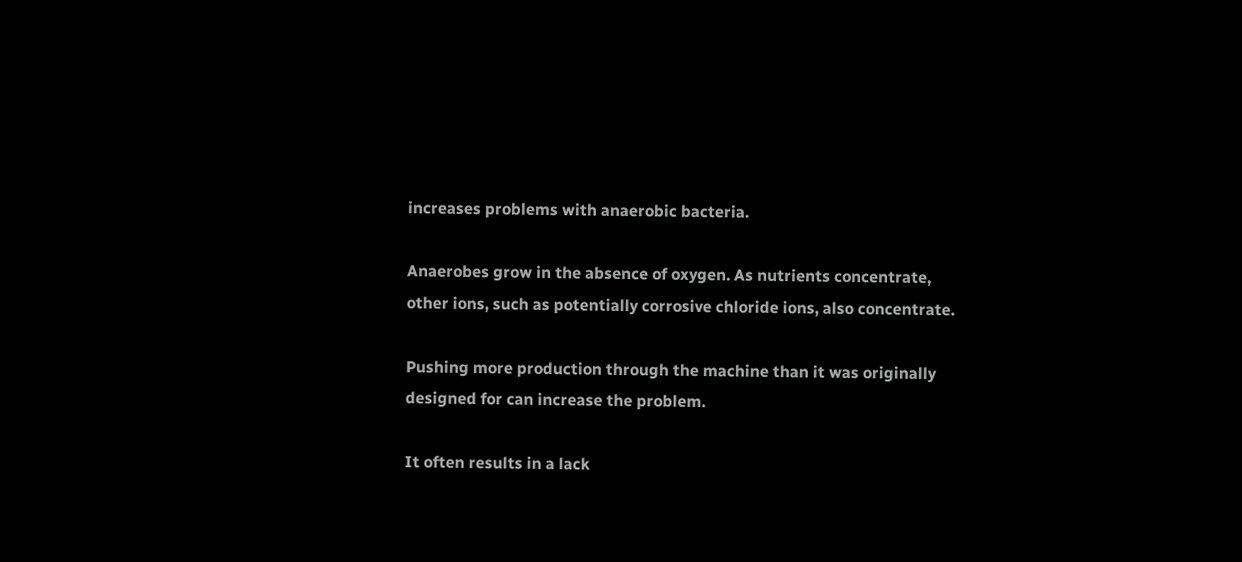increases problems with anaerobic bacteria.

Anaerobes grow in the absence of oxygen. As nutrients concentrate, other ions, such as potentially corrosive chloride ions, also concentrate.

Pushing more production through the machine than it was originally designed for can increase the problem.

It often results in a lack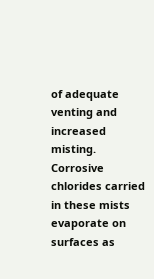of adequate venting and increased misting. Corrosive chlorides carried in these mists evaporate on surfaces as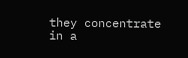they concentrate in a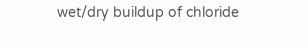wet/dry buildup of chloride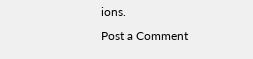ions.
Post a Comment